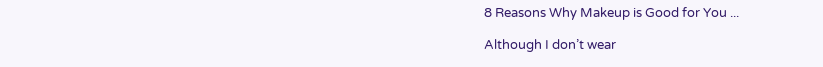8 Reasons Why Makeup is Good for You ...

Although I don’t wear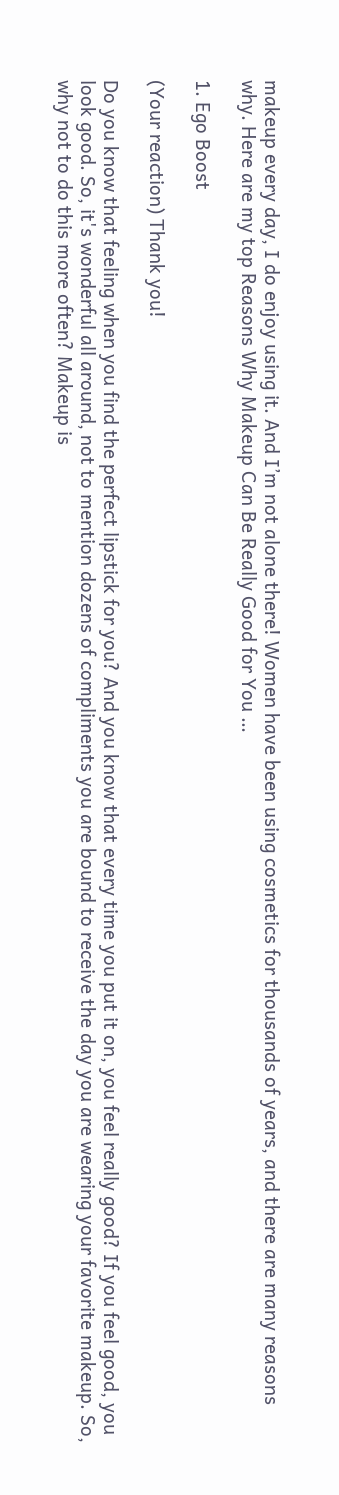makeup every day, I do enjoy using it. And I’m not alone there! Women have been using cosmetics for thousands of years, and there are many reasons why. Here are my top Reasons Why Makeup Can Be Really Good for You …

1. Ego Boost

(Your reaction) Thank you!

Do you know that feeling when you find the perfect lipstick for you? And you know that every time you put it on, you feel really good? If you feel good, you look good. So, it's wonderful all around, not to mention dozens of compliments you are bound to receive the day you are wearing your favorite makeup. So, why not to do this more often? Makeup is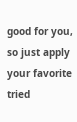good for you, so just apply your favorite tried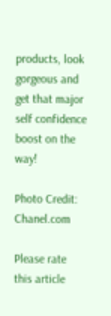products, look gorgeous and get that major self confidence boost on the way!

Photo Credit: Chanel.com

Please rate this article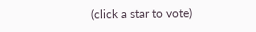(click a star to vote)